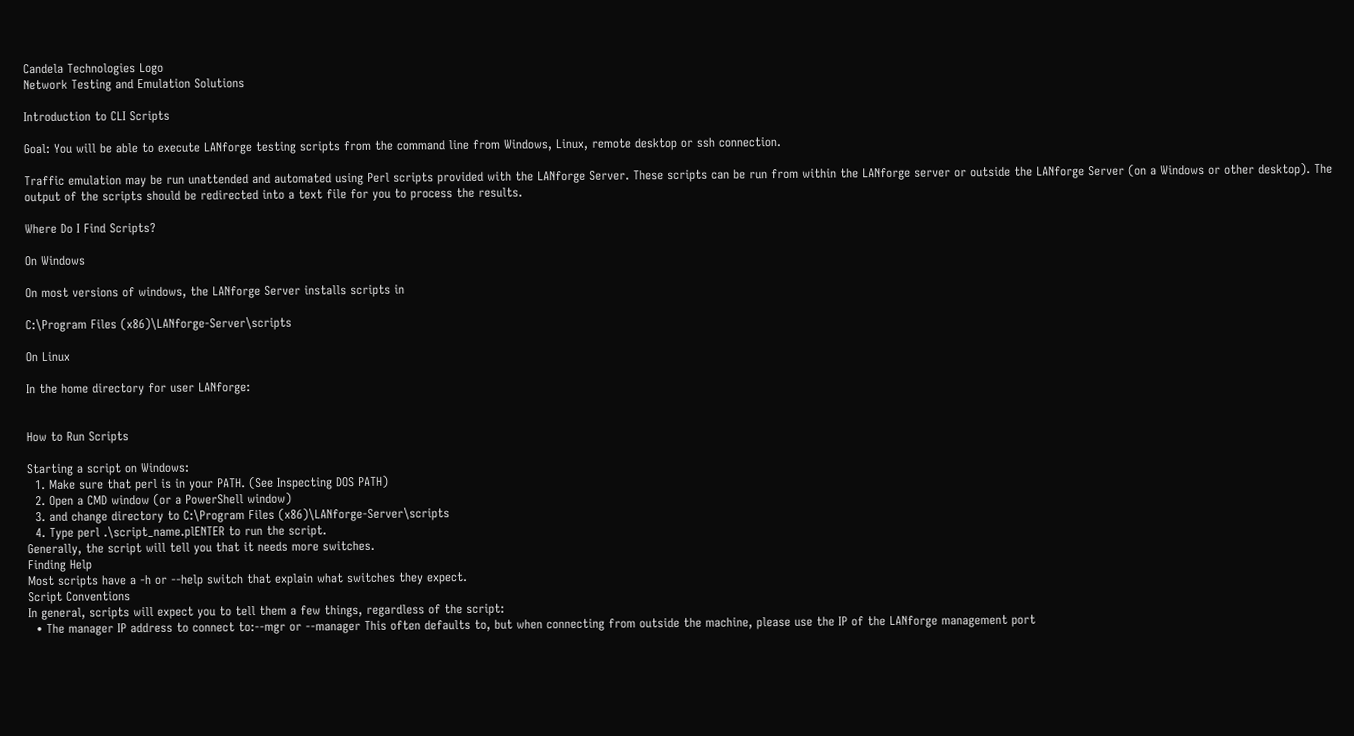Candela Technologies Logo
Network Testing and Emulation Solutions

Introduction to CLI Scripts

Goal: You will be able to execute LANforge testing scripts from the command line from Windows, Linux, remote desktop or ssh connection.

Traffic emulation may be run unattended and automated using Perl scripts provided with the LANforge Server. These scripts can be run from within the LANforge server or outside the LANforge Server (on a Windows or other desktop). The output of the scripts should be redirected into a text file for you to process the results.

Where Do I Find Scripts?

On Windows

On most versions of windows, the LANforge Server installs scripts in

C:\Program Files (x86)\LANforge-Server\scripts

On Linux

In the home directory for user LANforge:


How to Run Scripts

Starting a script on Windows:
  1. Make sure that perl is in your PATH. (See Inspecting DOS PATH)
  2. Open a CMD window (or a PowerShell window)
  3. and change directory to C:\Program Files (x86)\LANforge-Server\scripts
  4. Type perl .\script_name.plENTER to run the script.
Generally, the script will tell you that it needs more switches.
Finding Help
Most scripts have a -h or --help switch that explain what switches they expect.
Script Conventions
In general, scripts will expect you to tell them a few things, regardless of the script:
  • The manager IP address to connect to:--mgr or --manager This often defaults to, but when connecting from outside the machine, please use the IP of the LANforge management port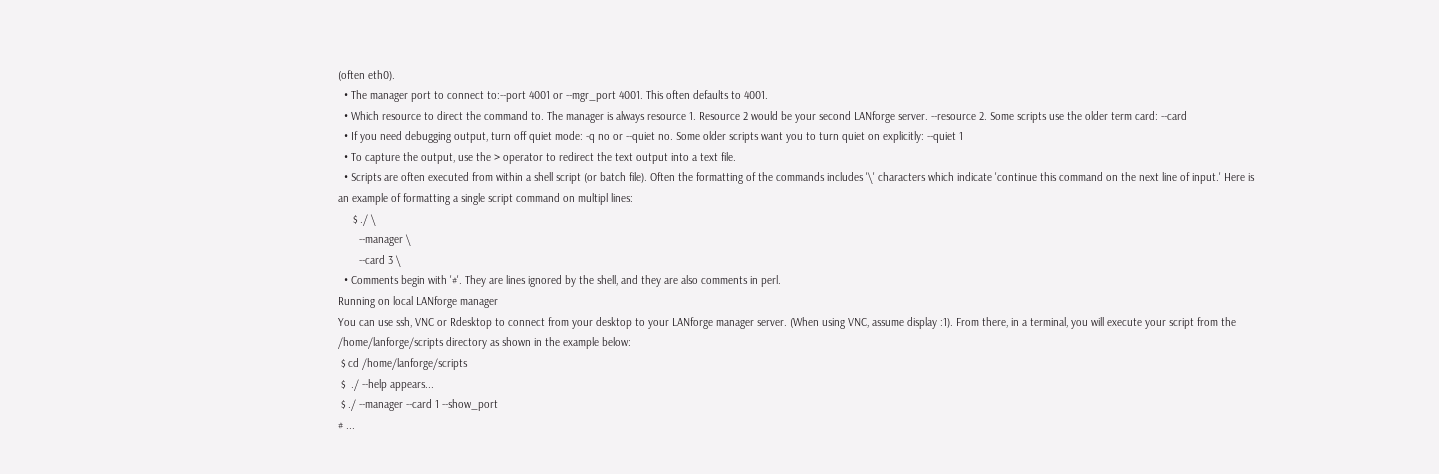(often eth0).
  • The manager port to connect to:--port 4001 or --mgr_port 4001. This often defaults to 4001.
  • Which resource to direct the command to. The manager is always resource 1. Resource 2 would be your second LANforge server. --resource 2. Some scripts use the older term card: --card
  • If you need debugging output, turn off quiet mode: -q no or --quiet no. Some older scripts want you to turn quiet on explicitly: --quiet 1
  • To capture the output, use the > operator to redirect the text output into a text file.
  • Scripts are often executed from within a shell script (or batch file). Often the formatting of the commands includes '\' characters which indicate 'continue this command on the next line of input.' Here is an example of formatting a single script command on multipl lines:
     $ ./ \
       --manager \
       --card 3 \
  • Comments begin with '#'. They are lines ignored by the shell, and they are also comments in perl.
Running on local LANforge manager
You can use ssh, VNC or Rdesktop to connect from your desktop to your LANforge manager server. (When using VNC, assume display :1). From there, in a terminal, you will execute your script from the /home/lanforge/scripts directory as shown in the example below:
 $ cd /home/lanforge/scripts
 $  ./ --help appears...
 $ ./ --manager --card 1 --show_port
# ...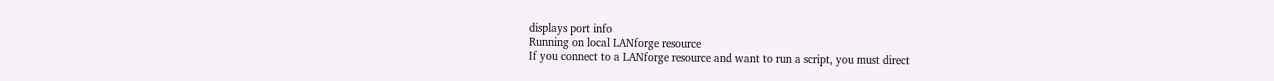displays port info
Running on local LANforge resource
If you connect to a LANforge resource and want to run a script, you must direct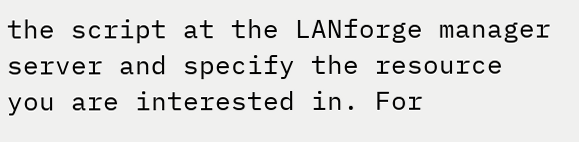the script at the LANforge manager server and specify the resource you are interested in. For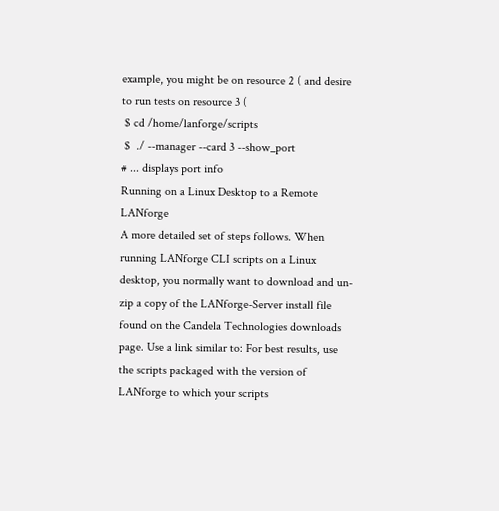example, you might be on resource 2 ( and desire to run tests on resource 3 (
 $ cd /home/lanforge/scripts
 $  ./ --manager --card 3 --show_port
# ... displays port info
Running on a Linux Desktop to a Remote LANforge
A more detailed set of steps follows. When running LANforge CLI scripts on a Linux desktop, you normally want to download and un-zip a copy of the LANforge-Server install file found on the Candela Technologies downloads page. Use a link similar to: For best results, use the scripts packaged with the version of LANforge to which your scripts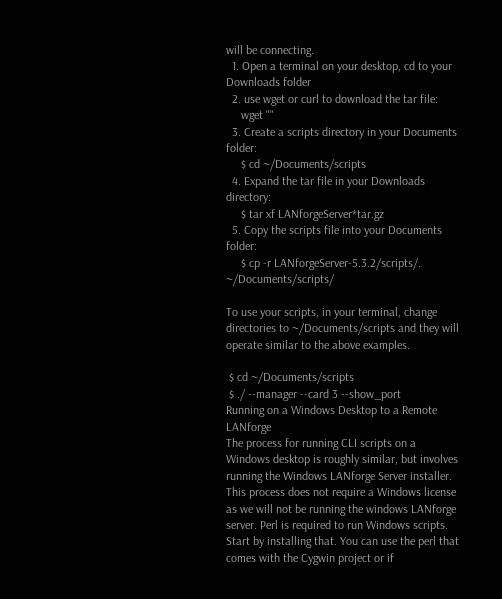will be connecting.
  1. Open a terminal on your desktop, cd to your Downloads folder
  2. use wget or curl to download the tar file:
     wget ""
  3. Create a scripts directory in your Documents folder:
     $ cd ~/Documents/scripts
  4. Expand the tar file in your Downloads directory:
     $ tar xf LANforgeServer*tar.gz
  5. Copy the scripts file into your Documents folder:
     $ cp -r LANforgeServer-5.3.2/scripts/. ~/Documents/scripts/

To use your scripts, in your terminal, change directories to ~/Documents/scripts and they will operate similar to the above examples.

 $ cd ~/Documents/scripts
 $ ./ --manager --card 3 --show_port
Running on a Windows Desktop to a Remote LANforge
The process for running CLI scripts on a Windows desktop is roughly similar, but involves running the Windows LANforge Server installer. This process does not require a Windows license as we will not be running the windows LANforge server. Perl is required to run Windows scripts. Start by installing that. You can use the perl that comes with the Cygwin project or if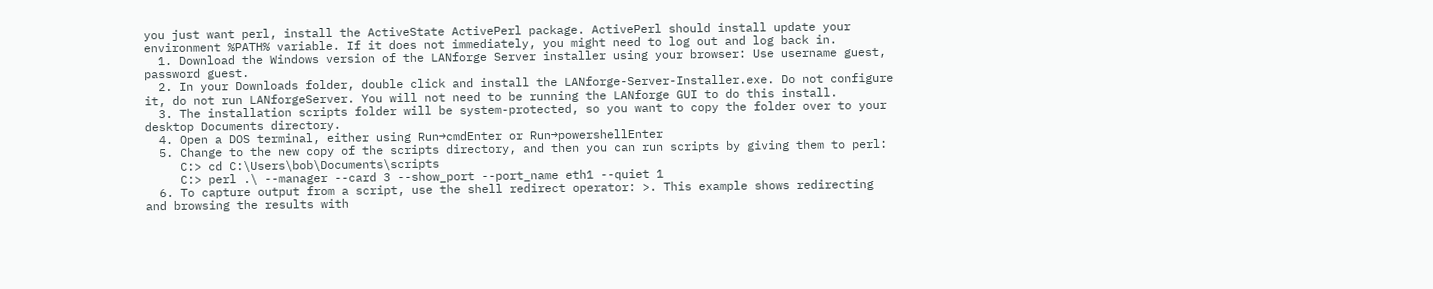you just want perl, install the ActiveState ActivePerl package. ActivePerl should install update your environment %PATH% variable. If it does not immediately, you might need to log out and log back in.
  1. Download the Windows version of the LANforge Server installer using your browser: Use username guest, password guest.
  2. In your Downloads folder, double click and install the LANforge-Server-Installer.exe. Do not configure it, do not run LANforgeServer. You will not need to be running the LANforge GUI to do this install.
  3. The installation scripts folder will be system-protected, so you want to copy the folder over to your desktop Documents directory.
  4. Open a DOS terminal, either using Run→cmdEnter or Run→powershellEnter
  5. Change to the new copy of the scripts directory, and then you can run scripts by giving them to perl:
     C:> cd C:\Users\bob\Documents\scripts
     C:> perl .\ --manager --card 3 --show_port --port_name eth1 --quiet 1
  6. To capture output from a script, use the shell redirect operator: >. This example shows redirecting and browsing the results with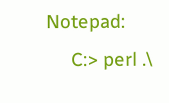Notepad:
     C:> perl .\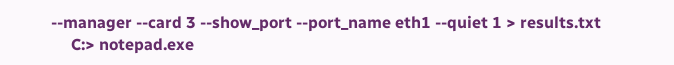--manager --card 3 --show_port --port_name eth1 --quiet 1 > results.txt
     C:> notepad.exe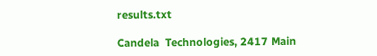results.txt

Candela  Technologies, 2417 Main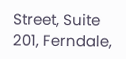Street, Suite 201, Ferndale,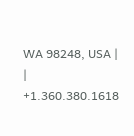WA 98248, USA | | +1.360.380.1618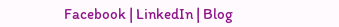Facebook | LinkedIn | Blog